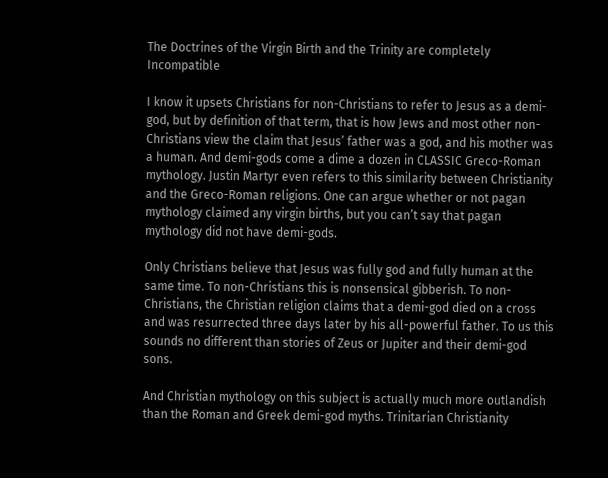The Doctrines of the Virgin Birth and the Trinity are completely Incompatible

I know it upsets Christians for non-Christians to refer to Jesus as a demi-god, but by definition of that term, that is how Jews and most other non-Christians view the claim that Jesus’ father was a god, and his mother was a human. And demi-gods come a dime a dozen in CLASSIC Greco-Roman mythology. Justin Martyr even refers to this similarity between Christianity and the Greco-Roman religions. One can argue whether or not pagan mythology claimed any virgin births, but you can’t say that pagan mythology did not have demi-gods.

Only Christians believe that Jesus was fully god and fully human at the same time. To non-Christians this is nonsensical gibberish. To non-Christians, the Christian religion claims that a demi-god died on a cross and was resurrected three days later by his all-powerful father. To us this sounds no different than stories of Zeus or Jupiter and their demi-god sons.

And Christian mythology on this subject is actually much more outlandish than the Roman and Greek demi-god myths. Trinitarian Christianity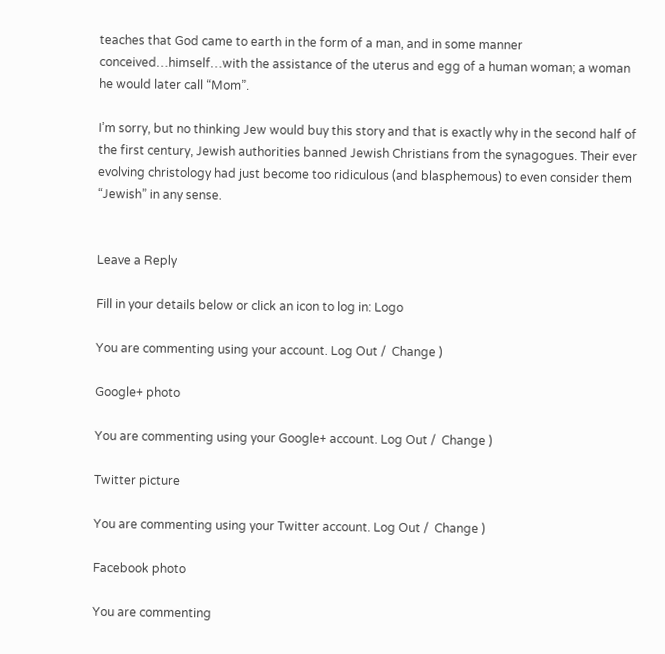teaches that God came to earth in the form of a man, and in some manner conceived…himself…with the assistance of the uterus and egg of a human woman; a woman he would later call “Mom”.

I’m sorry, but no thinking Jew would buy this story and that is exactly why in the second half of the first century, Jewish authorities banned Jewish Christians from the synagogues. Their ever evolving christology had just become too ridiculous (and blasphemous) to even consider them “Jewish” in any sense.


Leave a Reply

Fill in your details below or click an icon to log in: Logo

You are commenting using your account. Log Out /  Change )

Google+ photo

You are commenting using your Google+ account. Log Out /  Change )

Twitter picture

You are commenting using your Twitter account. Log Out /  Change )

Facebook photo

You are commenting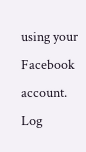using your Facebook account. Log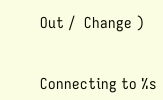Out /  Change )


Connecting to %s